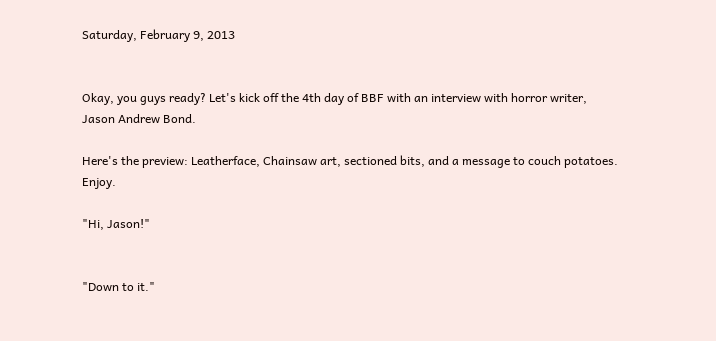Saturday, February 9, 2013


Okay, you guys ready? Let's kick off the 4th day of BBF with an interview with horror writer, Jason Andrew Bond.

Here's the preview: Leatherface, Chainsaw art, sectioned bits, and a message to couch potatoes. Enjoy.

"Hi, Jason!"


"Down to it."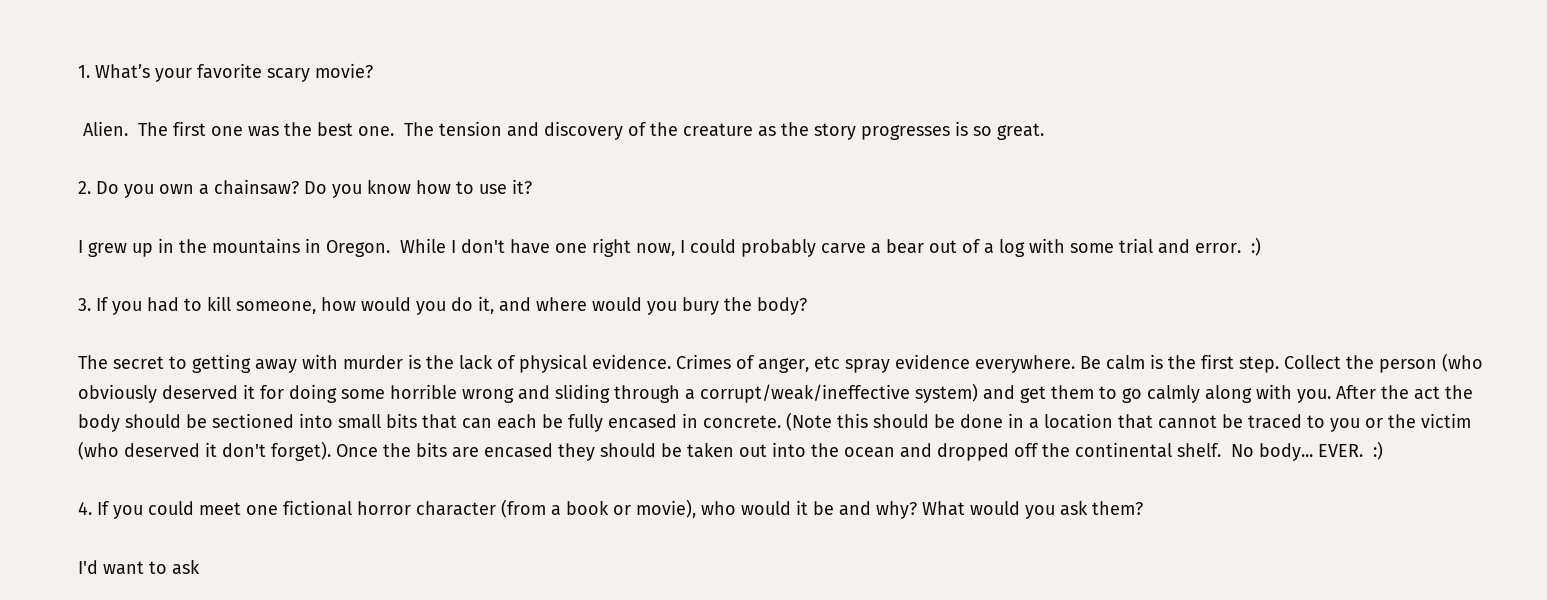1. What’s your favorite scary movie?

 Alien.  The first one was the best one.  The tension and discovery of the creature as the story progresses is so great.

2. Do you own a chainsaw? Do you know how to use it?

I grew up in the mountains in Oregon.  While I don't have one right now, I could probably carve a bear out of a log with some trial and error.  :)

3. If you had to kill someone, how would you do it, and where would you bury the body?

The secret to getting away with murder is the lack of physical evidence. Crimes of anger, etc spray evidence everywhere. Be calm is the first step. Collect the person (who obviously deserved it for doing some horrible wrong and sliding through a corrupt/weak/ineffective system) and get them to go calmly along with you. After the act the body should be sectioned into small bits that can each be fully encased in concrete. (Note this should be done in a location that cannot be traced to you or the victim (who deserved it don't forget). Once the bits are encased they should be taken out into the ocean and dropped off the continental shelf.  No body... EVER.  :)

4. If you could meet one fictional horror character (from a book or movie), who would it be and why? What would you ask them?

I'd want to ask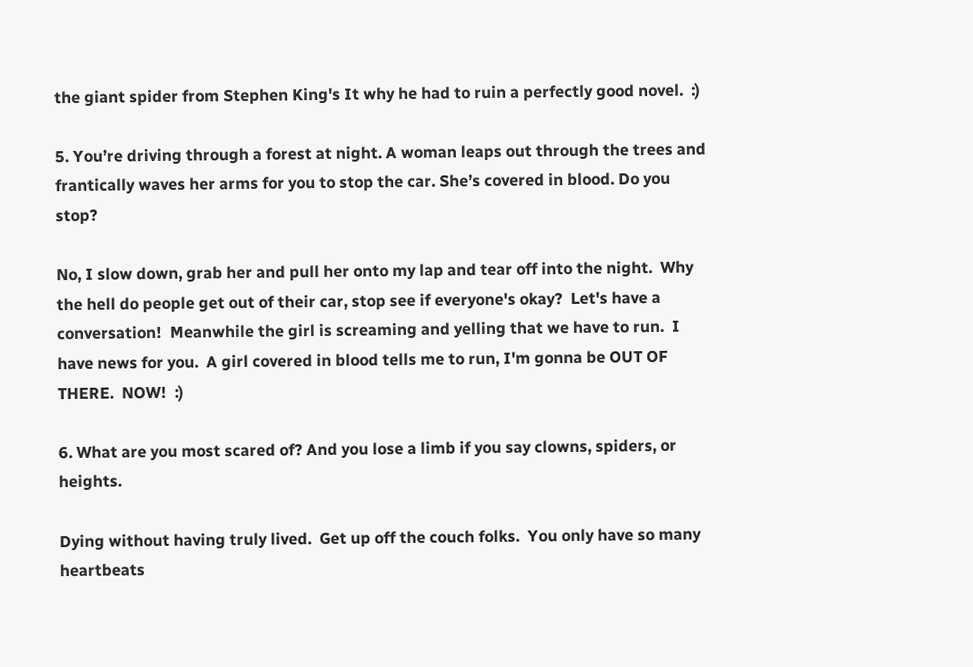the giant spider from Stephen King's It why he had to ruin a perfectly good novel.  :)

5. You’re driving through a forest at night. A woman leaps out through the trees and frantically waves her arms for you to stop the car. She’s covered in blood. Do you stop?

No, I slow down, grab her and pull her onto my lap and tear off into the night.  Why the hell do people get out of their car, stop see if everyone's okay?  Let's have a conversation!  Meanwhile the girl is screaming and yelling that we have to run.  I have news for you.  A girl covered in blood tells me to run, I'm gonna be OUT OF THERE.  NOW!  :)

6. What are you most scared of? And you lose a limb if you say clowns, spiders, or heights.

Dying without having truly lived.  Get up off the couch folks.  You only have so many heartbeats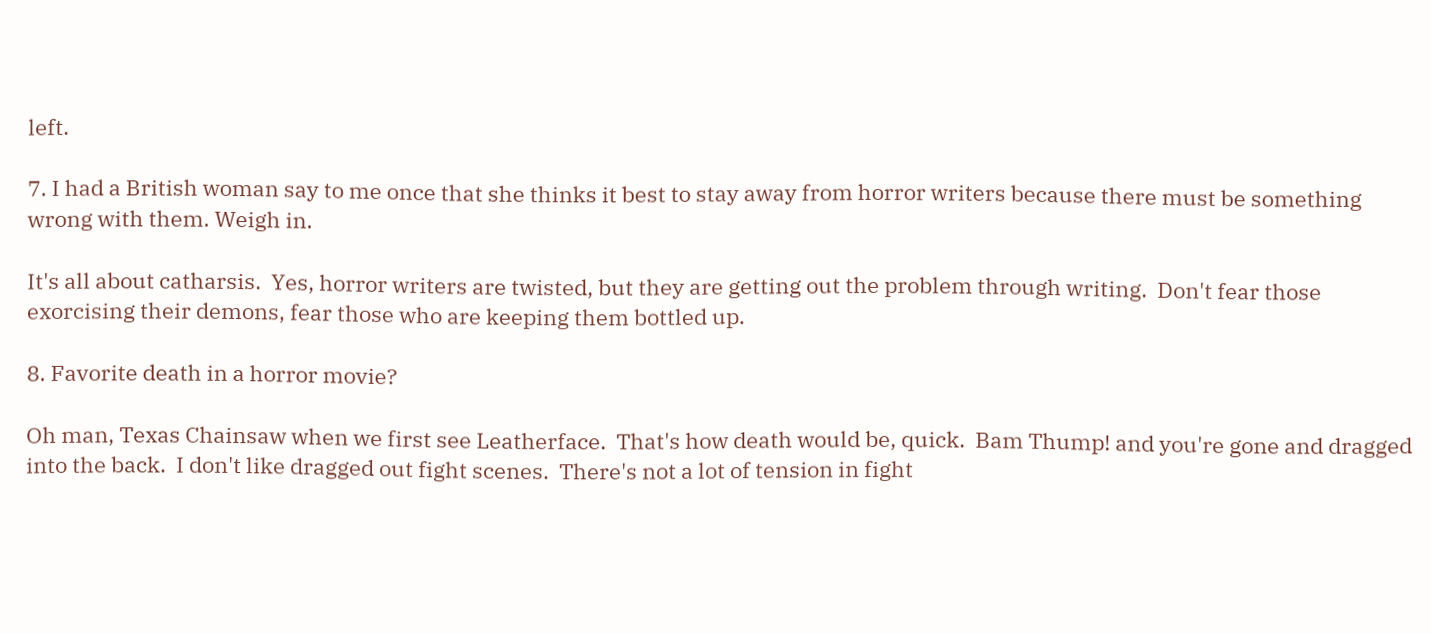left.

7. I had a British woman say to me once that she thinks it best to stay away from horror writers because there must be something wrong with them. Weigh in.

It's all about catharsis.  Yes, horror writers are twisted, but they are getting out the problem through writing.  Don't fear those exorcising their demons, fear those who are keeping them bottled up.

8. Favorite death in a horror movie?

Oh man, Texas Chainsaw when we first see Leatherface.  That's how death would be, quick.  Bam Thump! and you're gone and dragged into the back.  I don't like dragged out fight scenes.  There's not a lot of tension in fight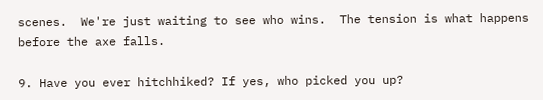scenes.  We're just waiting to see who wins.  The tension is what happens before the axe falls.

9. Have you ever hitchhiked? If yes, who picked you up?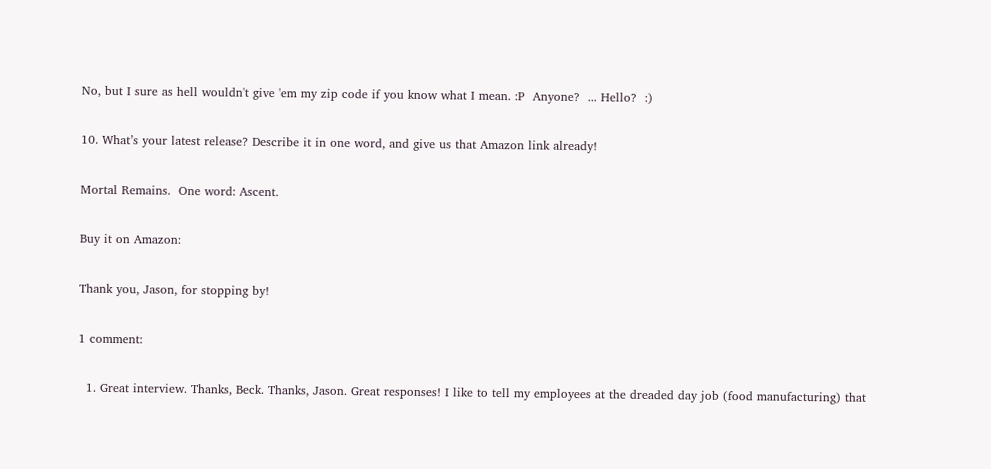No, but I sure as hell wouldn't give 'em my zip code if you know what I mean. :P  Anyone?  ... Hello?  :)

10. What’s your latest release? Describe it in one word, and give us that Amazon link already!

Mortal Remains.  One word: Ascent.

Buy it on Amazon:

Thank you, Jason, for stopping by!

1 comment:

  1. Great interview. Thanks, Beck. Thanks, Jason. Great responses! I like to tell my employees at the dreaded day job (food manufacturing) that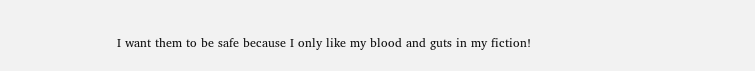I want them to be safe because I only like my blood and guts in my fiction!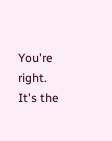You're right. It's the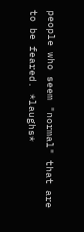people who seem "normal" that are to be feared. *laughs*